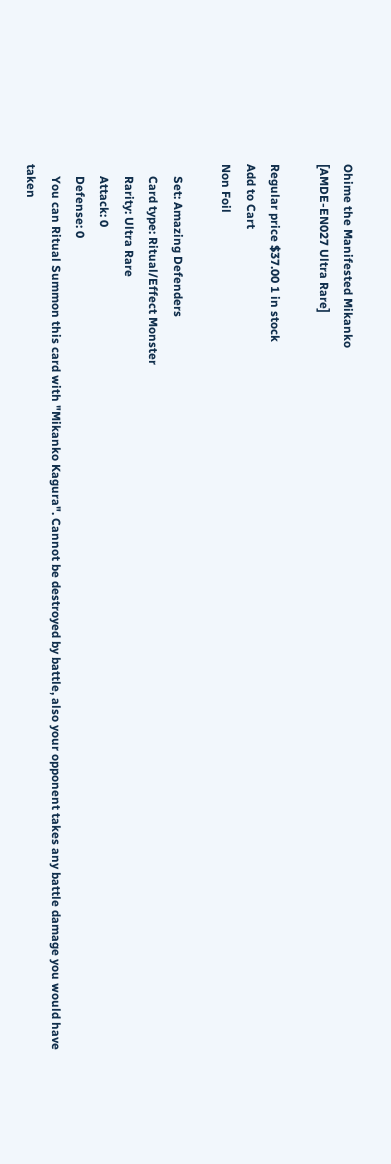Ohime the Manifested Mikanko
[AMDE-EN027 Ultra Rare]

Regular price $37.00 1 in stock
Add to Cart
Non Foil

    Set: Amazing Defenders
    Card type: Ritual/Effect Monster
    Rarity: Ultra Rare
    Attack: 0
    Defense: 0
    You can Ritual Summon this card with "Mikanko Kagura". Cannot be destroyed by battle, also your opponent takes any battle damage you would have taken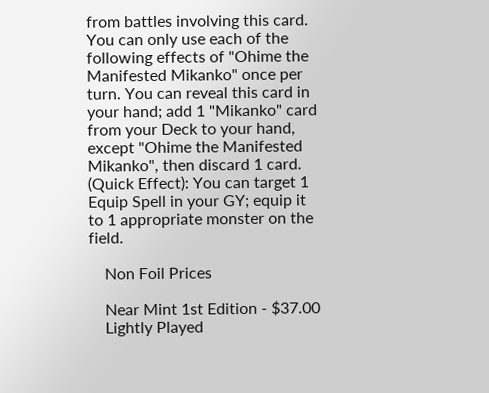from battles involving this card. You can only use each of the following effects of "Ohime the Manifested Mikanko" once per turn. You can reveal this card in your hand; add 1 "Mikanko" card from your Deck to your hand, except "Ohime the Manifested Mikanko", then discard 1 card. (Quick Effect): You can target 1 Equip Spell in your GY; equip it to 1 appropriate monster on the field.

    Non Foil Prices

    Near Mint 1st Edition - $37.00
    Lightly Played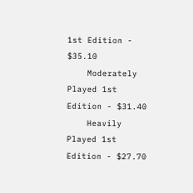1st Edition - $35.10
    Moderately Played 1st Edition - $31.40
    Heavily Played 1st Edition - $27.70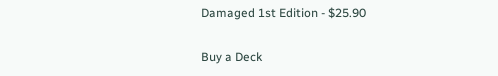Damaged 1st Edition - $25.90

Buy a Deck